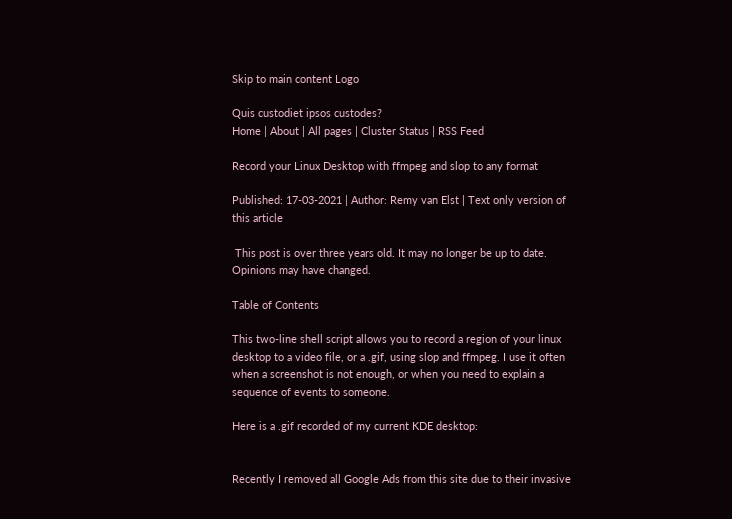Skip to main content Logo

Quis custodiet ipsos custodes?
Home | About | All pages | Cluster Status | RSS Feed

Record your Linux Desktop with ffmpeg and slop to any format

Published: 17-03-2021 | Author: Remy van Elst | Text only version of this article

 This post is over three years old. It may no longer be up to date. Opinions may have changed.

Table of Contents

This two-line shell script allows you to record a region of your linux desktop to a video file, or a .gif, using slop and ffmpeg. I use it often when a screenshot is not enough, or when you need to explain a sequence of events to someone.

Here is a .gif recorded of my current KDE desktop:


Recently I removed all Google Ads from this site due to their invasive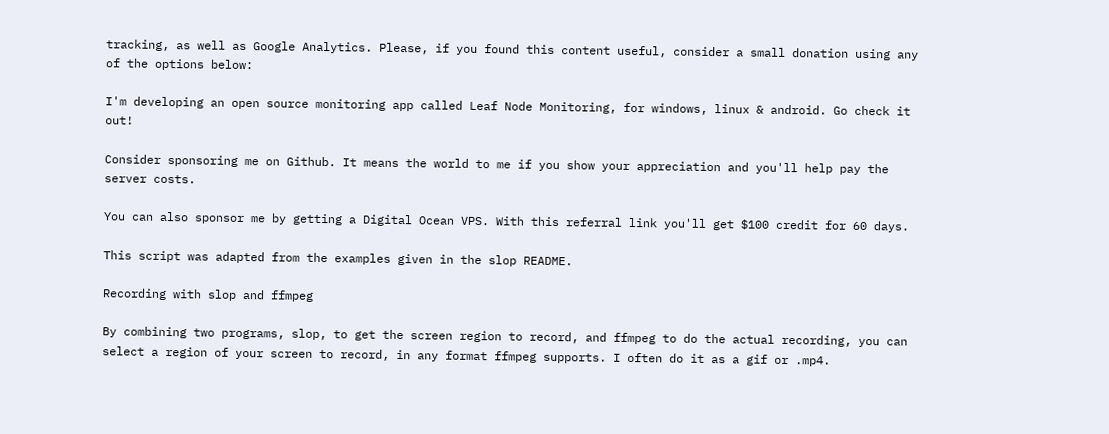tracking, as well as Google Analytics. Please, if you found this content useful, consider a small donation using any of the options below:

I'm developing an open source monitoring app called Leaf Node Monitoring, for windows, linux & android. Go check it out!

Consider sponsoring me on Github. It means the world to me if you show your appreciation and you'll help pay the server costs.

You can also sponsor me by getting a Digital Ocean VPS. With this referral link you'll get $100 credit for 60 days.

This script was adapted from the examples given in the slop README.

Recording with slop and ffmpeg

By combining two programs, slop, to get the screen region to record, and ffmpeg to do the actual recording, you can select a region of your screen to record, in any format ffmpeg supports. I often do it as a gif or .mp4.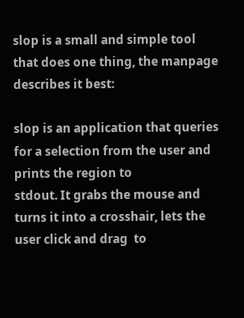slop is a small and simple tool that does one thing, the manpage describes it best:

slop is an application that queries for a selection from the user and prints the region to
stdout. It grabs the mouse and turns it into a crosshair, lets the user click and drag  to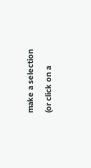make a selection (or click on a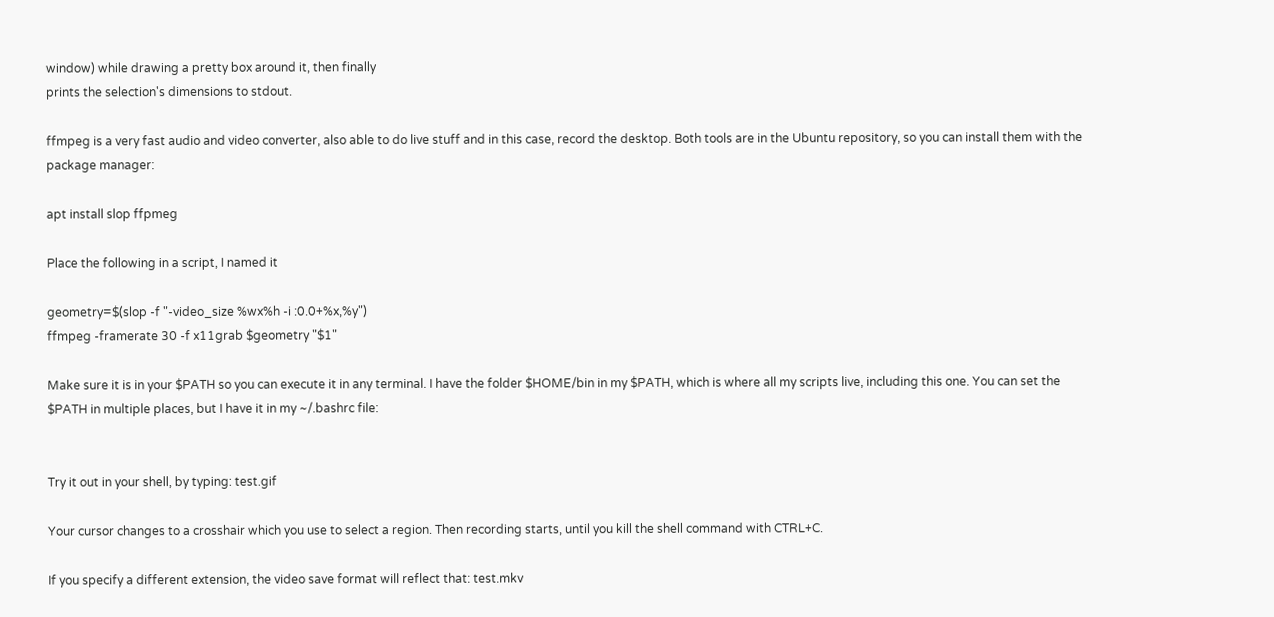window) while drawing a pretty box around it, then finally
prints the selection's dimensions to stdout.

ffmpeg is a very fast audio and video converter, also able to do live stuff and in this case, record the desktop. Both tools are in the Ubuntu repository, so you can install them with the package manager:

apt install slop ffpmeg

Place the following in a script, I named it

geometry=$(slop -f "-video_size %wx%h -i :0.0+%x,%y")
ffmpeg -framerate 30 -f x11grab $geometry "$1"

Make sure it is in your $PATH so you can execute it in any terminal. I have the folder $HOME/bin in my $PATH, which is where all my scripts live, including this one. You can set the $PATH in multiple places, but I have it in my ~/.bashrc file:


Try it out in your shell, by typing: test.gif

Your cursor changes to a crosshair which you use to select a region. Then recording starts, until you kill the shell command with CTRL+C.

If you specify a different extension, the video save format will reflect that: test.mkv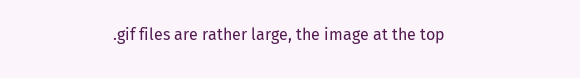.gif files are rather large, the image at the top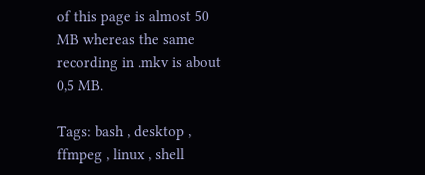of this page is almost 50 MB whereas the same recording in .mkv is about 0,5 MB.

Tags: bash , desktop , ffmpeg , linux , shell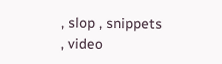, slop , snippets , video